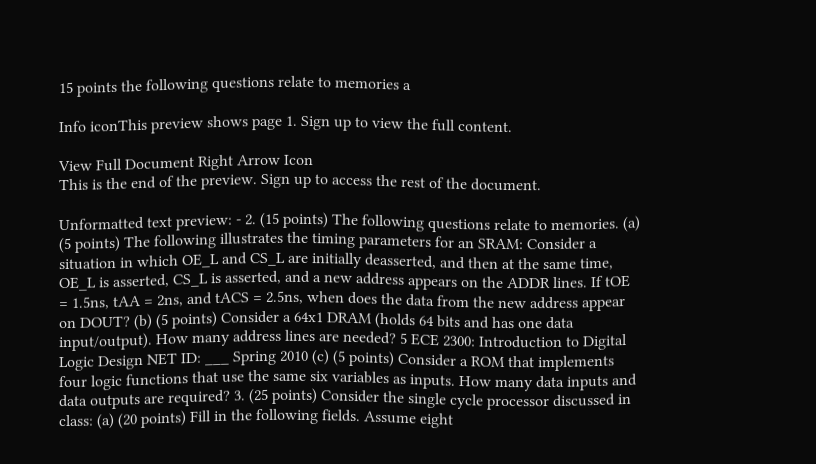15 points the following questions relate to memories a

Info iconThis preview shows page 1. Sign up to view the full content.

View Full Document Right Arrow Icon
This is the end of the preview. Sign up to access the rest of the document.

Unformatted text preview: - 2. (15 points) The following questions relate to memories. (a) (5 points) The following illustrates the timing parameters for an SRAM: Consider a situation in which OE_L and CS_L are initially deasserted, and then at the same time, OE_L is asserted, CS_L is asserted, and a new address appears on the ADDR lines. If tOE = 1.5ns, tAA = 2ns, and tACS = 2.5ns, when does the data from the new address appear on DOUT? (b) (5 points) Consider a 64x1 DRAM (holds 64 bits and has one data input/output). How many address lines are needed? 5 ECE 2300: Introduction to Digital Logic Design NET ID: ___ Spring 2010 (c) (5 points) Consider a ROM that implements four logic functions that use the same six variables as inputs. How many data inputs and data outputs are required? 3. (25 points) Consider the single cycle processor discussed in class: (a) (20 points) Fill in the following fields. Assume eight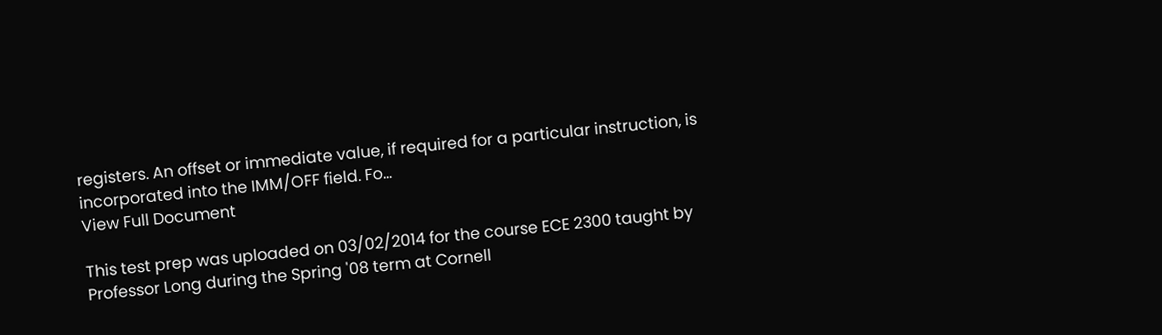registers. An offset or immediate value, if required for a particular instruction, is incorporated into the IMM/OFF field. Fo...
View Full Document

This test prep was uploaded on 03/02/2014 for the course ECE 2300 taught by Professor Long during the Spring '08 term at Cornell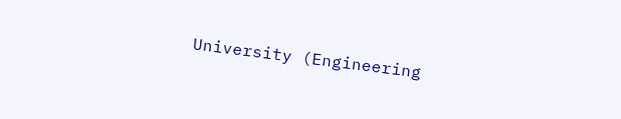University (Engineering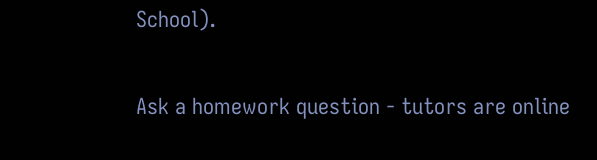School).

Ask a homework question - tutors are online